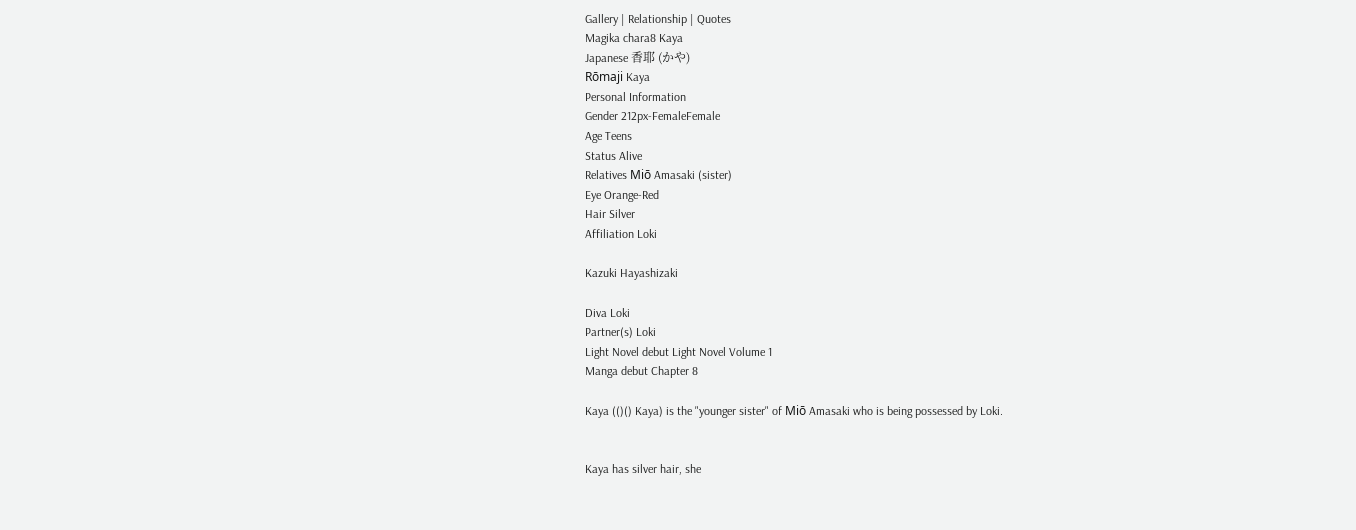Gallery | Relationship | Quotes
Magika chara8 Kaya
Japanese 香耶 (かや)
Rōmaji Kaya
Personal Information
Gender 212px-FemaleFemale
Age Teens
Status Alive
Relatives Miō Amasaki (sister)
Eye Orange-Red
Hair Silver
Affiliation Loki

Kazuki Hayashizaki

Diva Loki
Partner(s) Loki
Light Novel debut Light Novel Volume 1
Manga debut Chapter 8

Kaya (()() Kaya) is the "younger sister" of Miō Amasaki who is being possessed by Loki.


Kaya has silver hair, she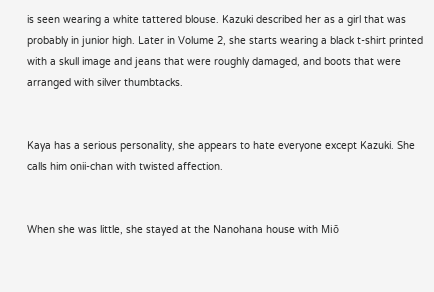is seen wearing a white tattered blouse. Kazuki described her as a girl that was probably in junior high. Later in Volume 2, she starts wearing a black t-shirt printed with a skull image and jeans that were roughly damaged, and boots that were arranged with silver thumbtacks.


Kaya has a serious personality, she appears to hate everyone except Kazuki. She calls him onii-chan with twisted affection.


When she was little, she stayed at the Nanohana house with Miō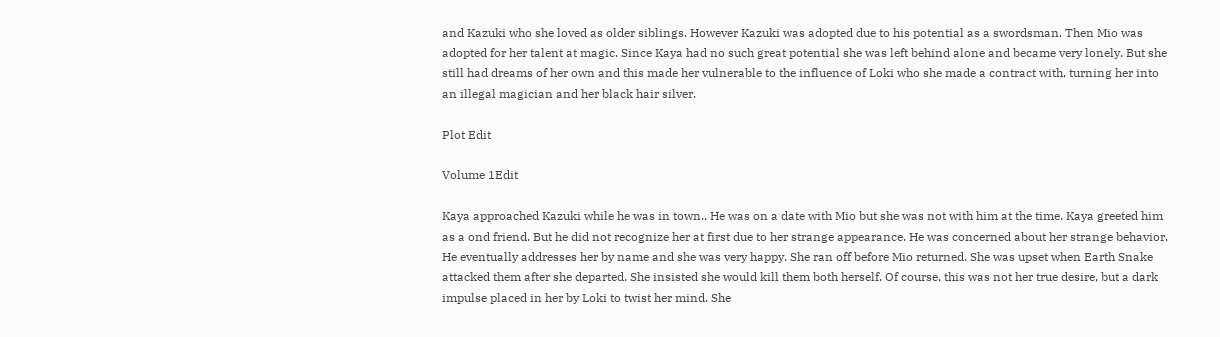and Kazuki who she loved as older siblings. However Kazuki was adopted due to his potential as a swordsman. Then Mio was adopted for her talent at magic. Since Kaya had no such great potential she was left behind alone and became very lonely. But she still had dreams of her own and this made her vulnerable to the influence of Loki who she made a contract with, turning her into an illegal magician and her black hair silver.

Plot Edit

Volume 1Edit

Kaya approached Kazuki while he was in town.. He was on a date with Mio but she was not with him at the time. Kaya greeted him as a ond friend. But he did not recognize her at first due to her strange appearance. He was concerned about her strange behavior. He eventually addresses her by name and she was very happy. She ran off before Mio returned. She was upset when Earth Snake attacked them after she departed. She insisted she would kill them both herself. Of course, this was not her true desire, but a dark impulse placed in her by Loki to twist her mind. She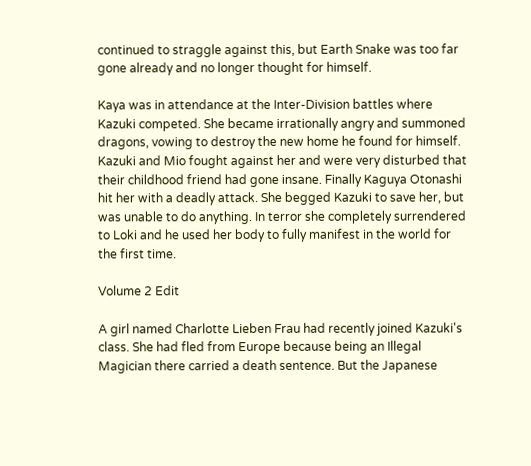continued to straggle against this, but Earth Snake was too far gone already and no longer thought for himself.

Kaya was in attendance at the Inter-Division battles where Kazuki competed. She became irrationally angry and summoned dragons, vowing to destroy the new home he found for himself. Kazuki and Mio fought against her and were very disturbed that their childhood friend had gone insane. Finally Kaguya Otonashi hit her with a deadly attack. She begged Kazuki to save her, but was unable to do anything. In terror she completely surrendered to Loki and he used her body to fully manifest in the world for the first time.

Volume 2 Edit

A girl named Charlotte Lieben Frau had recently joined Kazuki's class. She had fled from Europe because being an Illegal Magician there carried a death sentence. But the Japanese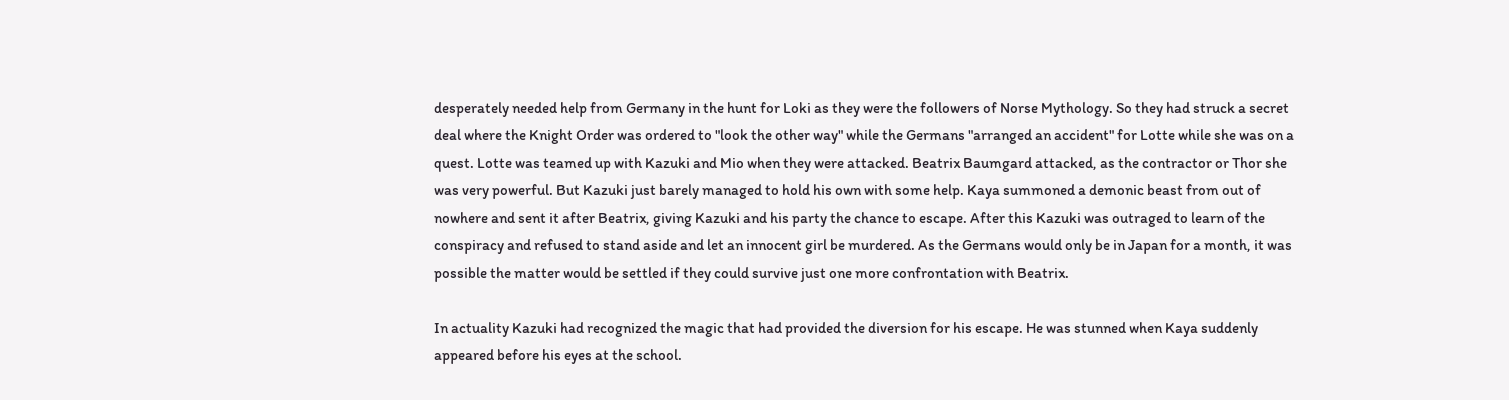desperately needed help from Germany in the hunt for Loki as they were the followers of Norse Mythology. So they had struck a secret deal where the Knight Order was ordered to "look the other way" while the Germans "arranged an accident" for Lotte while she was on a quest. Lotte was teamed up with Kazuki and Mio when they were attacked. Beatrix Baumgard attacked, as the contractor or Thor she was very powerful. But Kazuki just barely managed to hold his own with some help. Kaya summoned a demonic beast from out of nowhere and sent it after Beatrix, giving Kazuki and his party the chance to escape. After this Kazuki was outraged to learn of the conspiracy and refused to stand aside and let an innocent girl be murdered. As the Germans would only be in Japan for a month, it was possible the matter would be settled if they could survive just one more confrontation with Beatrix.

In actuality Kazuki had recognized the magic that had provided the diversion for his escape. He was stunned when Kaya suddenly appeared before his eyes at the school.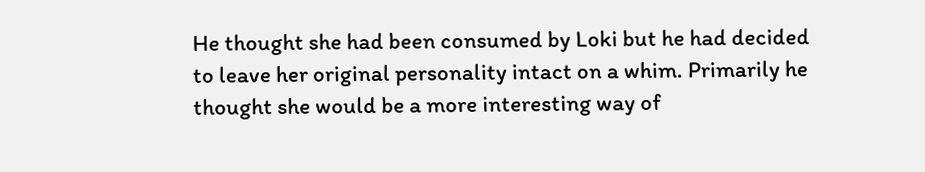He thought she had been consumed by Loki but he had decided to leave her original personality intact on a whim. Primarily he thought she would be a more interesting way of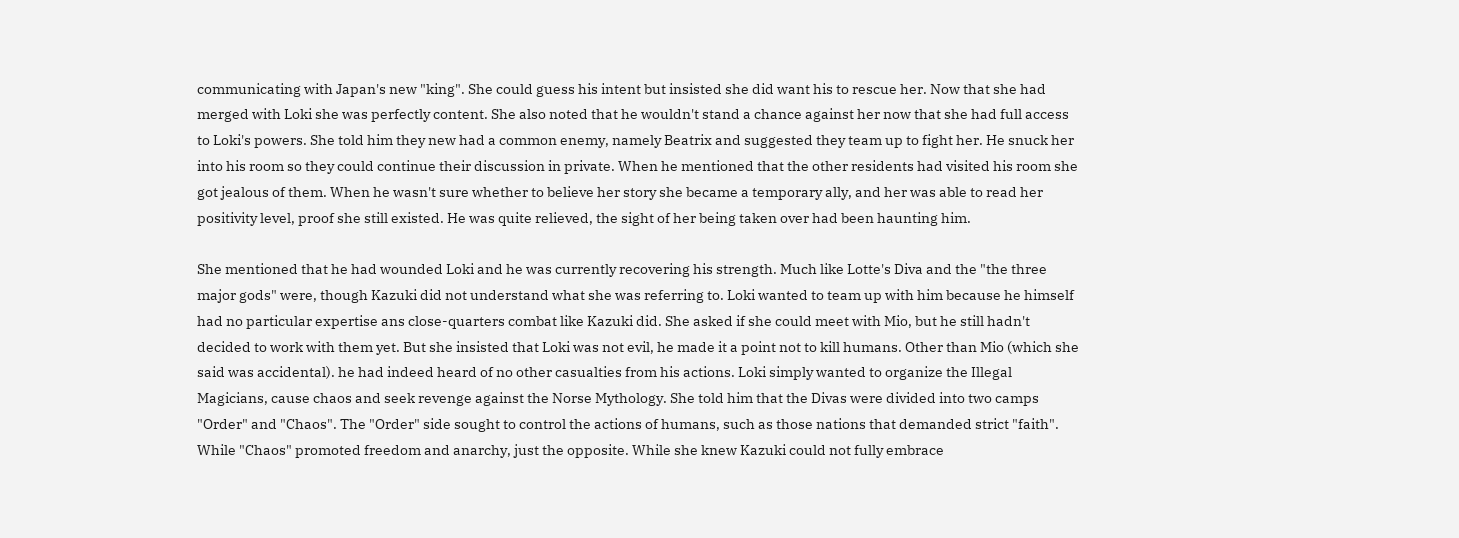communicating with Japan's new "king". She could guess his intent but insisted she did want his to rescue her. Now that she had merged with Loki she was perfectly content. She also noted that he wouldn't stand a chance against her now that she had full access to Loki's powers. She told him they new had a common enemy, namely Beatrix and suggested they team up to fight her. He snuck her into his room so they could continue their discussion in private. When he mentioned that the other residents had visited his room she got jealous of them. When he wasn't sure whether to believe her story she became a temporary ally, and her was able to read her positivity level, proof she still existed. He was quite relieved, the sight of her being taken over had been haunting him.

She mentioned that he had wounded Loki and he was currently recovering his strength. Much like Lotte's Diva and the "the three major gods" were, though Kazuki did not understand what she was referring to. Loki wanted to team up with him because he himself had no particular expertise ans close-quarters combat like Kazuki did. She asked if she could meet with Mio, but he still hadn't decided to work with them yet. But she insisted that Loki was not evil, he made it a point not to kill humans. Other than Mio (which she said was accidental). he had indeed heard of no other casualties from his actions. Loki simply wanted to organize the Illegal Magicians, cause chaos and seek revenge against the Norse Mythology. She told him that the Divas were divided into two camps "Order" and "Chaos". The "Order" side sought to control the actions of humans, such as those nations that demanded strict "faith". While "Chaos" promoted freedom and anarchy, just the opposite. While she knew Kazuki could not fully embrace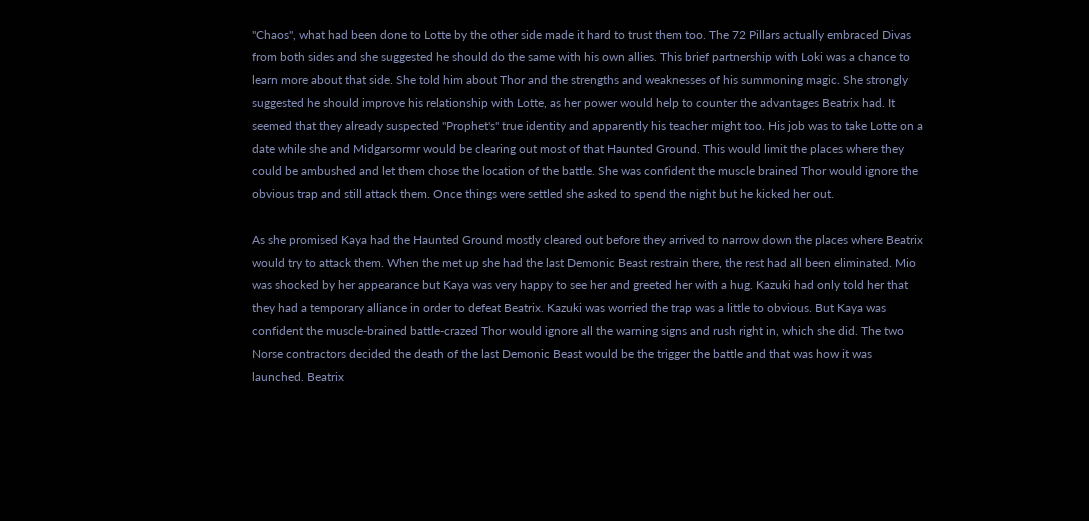"Chaos", what had been done to Lotte by the other side made it hard to trust them too. The 72 Pillars actually embraced Divas from both sides and she suggested he should do the same with his own allies. This brief partnership with Loki was a chance to learn more about that side. She told him about Thor and the strengths and weaknesses of his summoning magic. She strongly suggested he should improve his relationship with Lotte, as her power would help to counter the advantages Beatrix had. It seemed that they already suspected "Prophet's" true identity and apparently his teacher might too. His job was to take Lotte on a date while she and Midgarsormr would be clearing out most of that Haunted Ground. This would limit the places where they could be ambushed and let them chose the location of the battle. She was confident the muscle brained Thor would ignore the obvious trap and still attack them. Once things were settled she asked to spend the night but he kicked her out.

As she promised Kaya had the Haunted Ground mostly cleared out before they arrived to narrow down the places where Beatrix would try to attack them. When the met up she had the last Demonic Beast restrain there, the rest had all been eliminated. Mio was shocked by her appearance but Kaya was very happy to see her and greeted her with a hug. Kazuki had only told her that they had a temporary alliance in order to defeat Beatrix. Kazuki was worried the trap was a little to obvious. But Kaya was confident the muscle-brained battle-crazed Thor would ignore all the warning signs and rush right in, which she did. The two Norse contractors decided the death of the last Demonic Beast would be the trigger the battle and that was how it was launched. Beatrix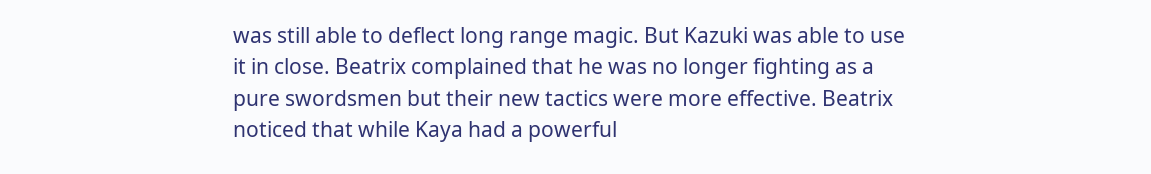was still able to deflect long range magic. But Kazuki was able to use it in close. Beatrix complained that he was no longer fighting as a pure swordsmen but their new tactics were more effective. Beatrix noticed that while Kaya had a powerful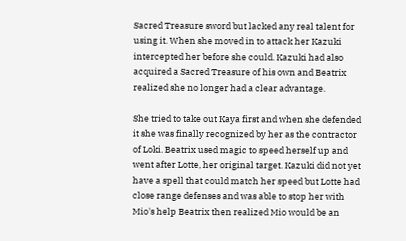Sacred Treasure sword but lacked any real talent for using it. When she moved in to attack her Kazuki intercepted her before she could. Kazuki had also acquired a Sacred Treasure of his own and Beatrix realized she no longer had a clear advantage.

She tried to take out Kaya first and when she defended it she was finally recognized by her as the contractor of Loki. Beatrix used magic to speed herself up and went after Lotte, her original target. Kazuki did not yet have a spell that could match her speed but Lotte had close range defenses and was able to stop her with Mio's help Beatrix then realized Mio would be an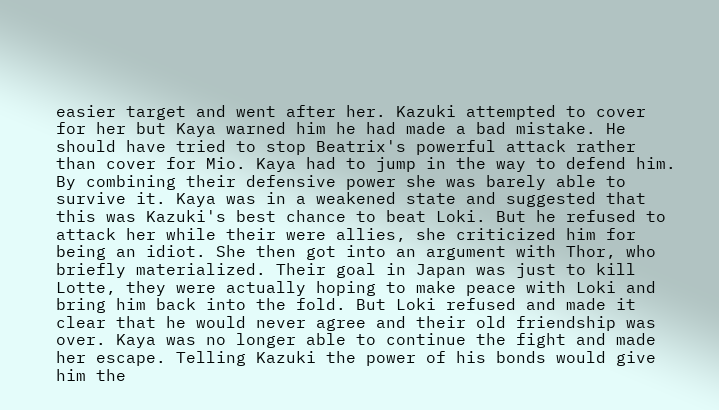easier target and went after her. Kazuki attempted to cover for her but Kaya warned him he had made a bad mistake. He should have tried to stop Beatrix's powerful attack rather than cover for Mio. Kaya had to jump in the way to defend him. By combining their defensive power she was barely able to survive it. Kaya was in a weakened state and suggested that this was Kazuki's best chance to beat Loki. But he refused to attack her while their were allies, she criticized him for being an idiot. She then got into an argument with Thor, who briefly materialized. Their goal in Japan was just to kill Lotte, they were actually hoping to make peace with Loki and bring him back into the fold. But Loki refused and made it clear that he would never agree and their old friendship was over. Kaya was no longer able to continue the fight and made her escape. Telling Kazuki the power of his bonds would give him the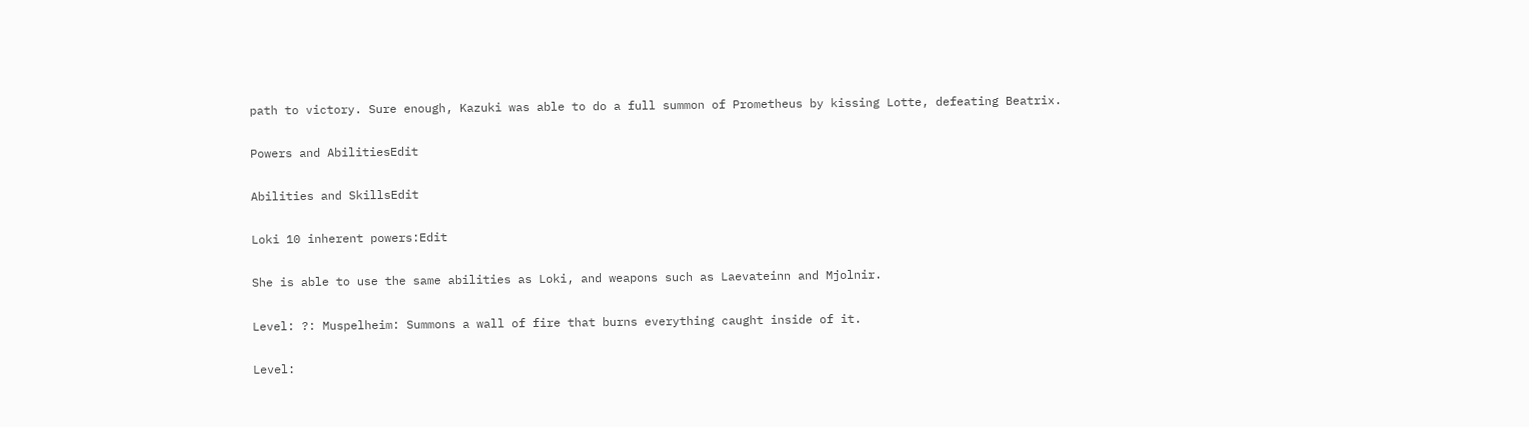path to victory. Sure enough, Kazuki was able to do a full summon of Prometheus by kissing Lotte, defeating Beatrix.

Powers and AbilitiesEdit

Abilities and SkillsEdit

Loki 10 inherent powers:Edit

She is able to use the same abilities as Loki, and weapons such as Laevateinn and Mjolnir.

Level: ?: Muspelheim: Summons a wall of fire that burns everything caught inside of it.

Level: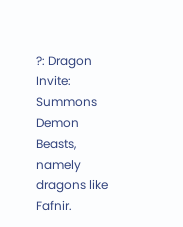?: Dragon Invite: Summons Demon Beasts, namely dragons like Fafnir.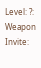Level: ?: Weapon Invite: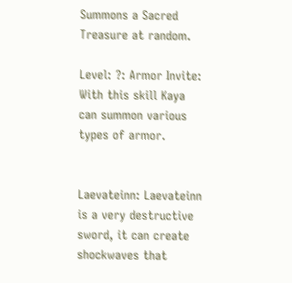Summons a Sacred Treasure at random.

Level: ?: Armor Invite: With this skill Kaya can summon various types of armor.


Laevateinn: Laevateinn is a very destructive sword, it can create shockwaves that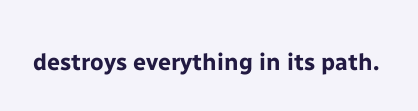destroys everything in its path.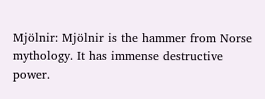Mjölnir: Mjölnir is the hammer from Norse mythology. It has immense destructive power.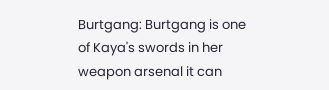Burtgang: Burtgang is one of Kaya's swords in her weapon arsenal it can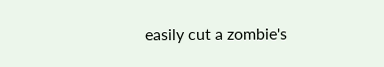easily cut a zombie's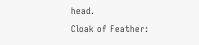head.
Cloak of Feather: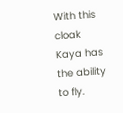With this cloak Kaya has the ability to fly.